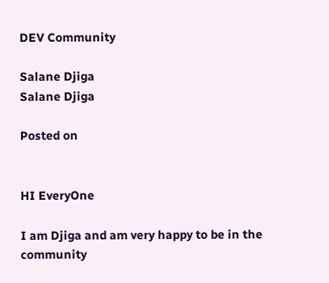DEV Community

Salane Djiga
Salane Djiga

Posted on


HI EveryOne

I am Djiga and am very happy to be in the community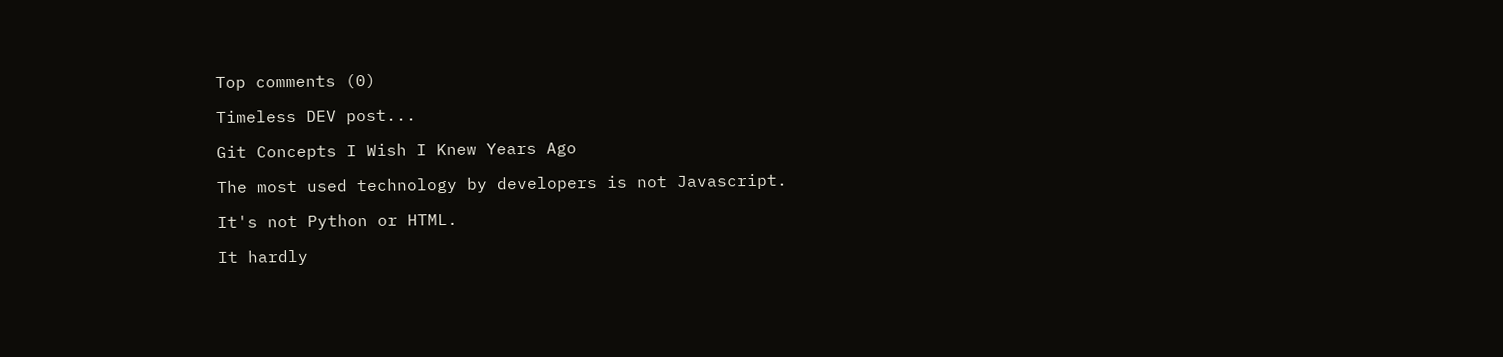Top comments (0)

Timeless DEV post...

Git Concepts I Wish I Knew Years Ago

The most used technology by developers is not Javascript.

It's not Python or HTML.

It hardly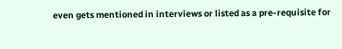even gets mentioned in interviews or listed as a pre-requisite for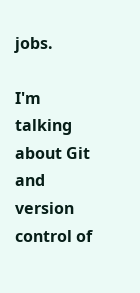jobs.

I'm talking about Git and version control of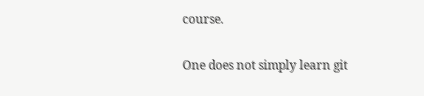course.

One does not simply learn git